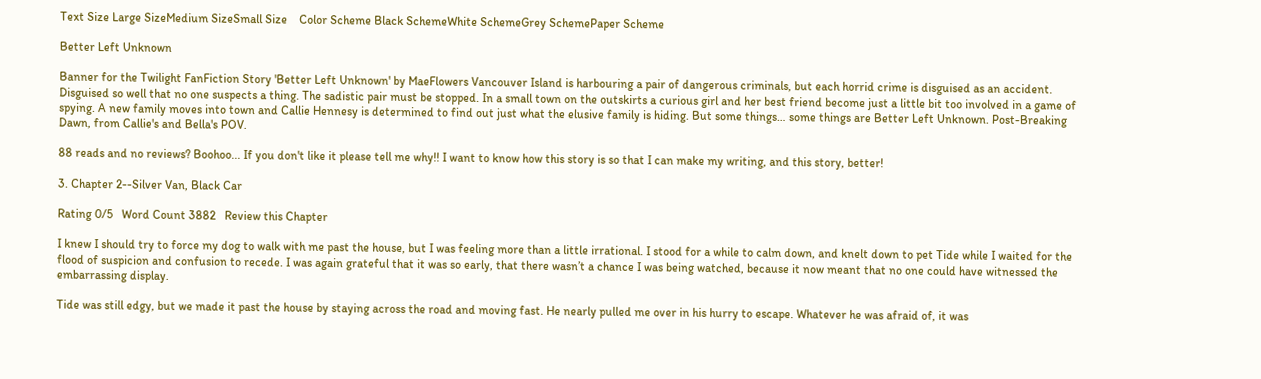Text Size Large SizeMedium SizeSmall Size    Color Scheme Black SchemeWhite SchemeGrey SchemePaper Scheme

Better Left Unknown

Banner for the Twilight FanFiction Story 'Better Left Unknown' by MaeFlowers Vancouver Island is harbouring a pair of dangerous criminals, but each horrid crime is disguised as an accident. Disguised so well that no one suspects a thing. The sadistic pair must be stopped. In a small town on the outskirts a curious girl and her best friend become just a little bit too involved in a game of spying. A new family moves into town and Callie Hennesy is determined to find out just what the elusive family is hiding. But some things… some things are Better Left Unknown. Post-Breaking Dawn, from Callie's and Bella's POV.

88 reads and no reviews? Boohoo... If you don't like it please tell me why!! I want to know how this story is so that I can make my writing, and this story, better!

3. Chapter 2--Silver Van, Black Car

Rating 0/5   Word Count 3882   Review this Chapter

I knew I should try to force my dog to walk with me past the house, but I was feeling more than a little irrational. I stood for a while to calm down, and knelt down to pet Tide while I waited for the flood of suspicion and confusion to recede. I was again grateful that it was so early, that there wasn’t a chance I was being watched, because it now meant that no one could have witnessed the embarrassing display.

Tide was still edgy, but we made it past the house by staying across the road and moving fast. He nearly pulled me over in his hurry to escape. Whatever he was afraid of, it was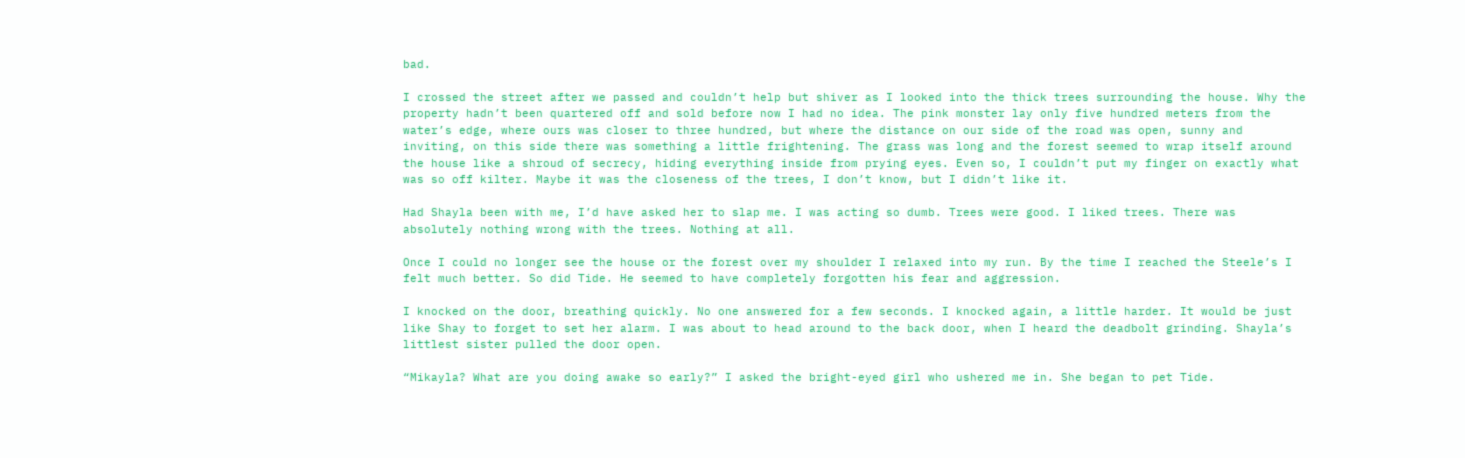bad.

I crossed the street after we passed and couldn’t help but shiver as I looked into the thick trees surrounding the house. Why the property hadn’t been quartered off and sold before now I had no idea. The pink monster lay only five hundred meters from the water’s edge, where ours was closer to three hundred, but where the distance on our side of the road was open, sunny and inviting, on this side there was something a little frightening. The grass was long and the forest seemed to wrap itself around the house like a shroud of secrecy, hiding everything inside from prying eyes. Even so, I couldn’t put my finger on exactly what was so off kilter. Maybe it was the closeness of the trees, I don’t know, but I didn’t like it.

Had Shayla been with me, I’d have asked her to slap me. I was acting so dumb. Trees were good. I liked trees. There was absolutely nothing wrong with the trees. Nothing at all.

Once I could no longer see the house or the forest over my shoulder I relaxed into my run. By the time I reached the Steele’s I felt much better. So did Tide. He seemed to have completely forgotten his fear and aggression.

I knocked on the door, breathing quickly. No one answered for a few seconds. I knocked again, a little harder. It would be just like Shay to forget to set her alarm. I was about to head around to the back door, when I heard the deadbolt grinding. Shayla’s littlest sister pulled the door open.

“Mikayla? What are you doing awake so early?” I asked the bright-eyed girl who ushered me in. She began to pet Tide.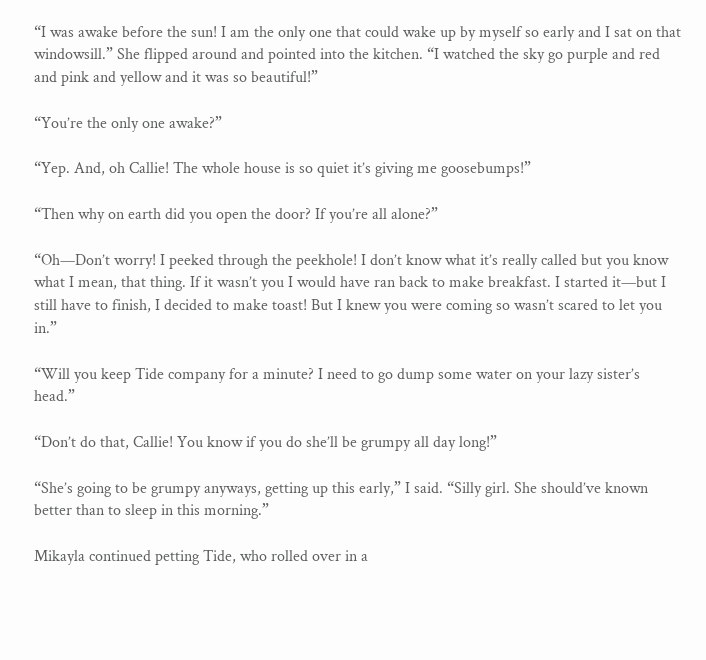“I was awake before the sun! I am the only one that could wake up by myself so early and I sat on that windowsill.” She flipped around and pointed into the kitchen. “I watched the sky go purple and red and pink and yellow and it was so beautiful!”

“You’re the only one awake?”

“Yep. And, oh Callie! The whole house is so quiet it’s giving me goosebumps!”

“Then why on earth did you open the door? If you’re all alone?”

“Oh—Don’t worry! I peeked through the peekhole! I don’t know what it’s really called but you know what I mean, that thing. If it wasn’t you I would have ran back to make breakfast. I started it—but I still have to finish, I decided to make toast! But I knew you were coming so wasn’t scared to let you in.”

“Will you keep Tide company for a minute? I need to go dump some water on your lazy sister’s head.”

“Don’t do that, Callie! You know if you do she’ll be grumpy all day long!”

“She’s going to be grumpy anyways, getting up this early,” I said. “Silly girl. She should’ve known better than to sleep in this morning.”

Mikayla continued petting Tide, who rolled over in a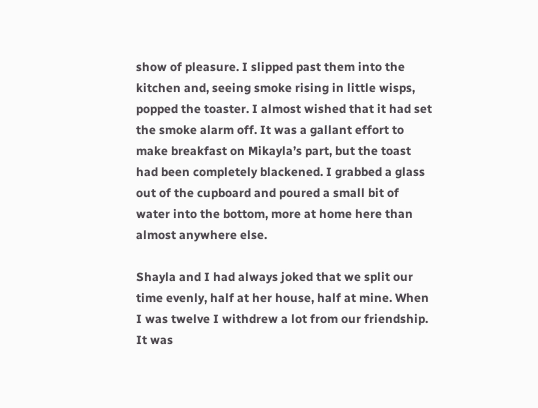show of pleasure. I slipped past them into the kitchen and, seeing smoke rising in little wisps, popped the toaster. I almost wished that it had set the smoke alarm off. It was a gallant effort to make breakfast on Mikayla’s part, but the toast had been completely blackened. I grabbed a glass out of the cupboard and poured a small bit of water into the bottom, more at home here than almost anywhere else.

Shayla and I had always joked that we split our time evenly, half at her house, half at mine. When I was twelve I withdrew a lot from our friendship. It was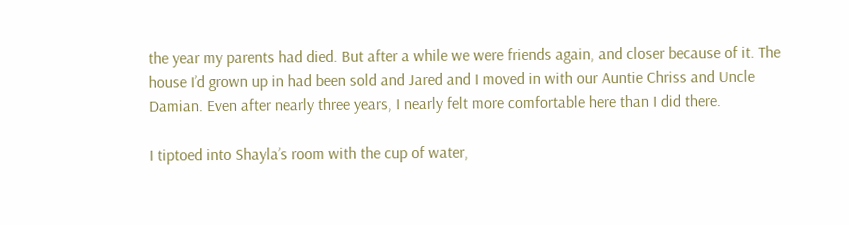the year my parents had died. But after a while we were friends again, and closer because of it. The house I’d grown up in had been sold and Jared and I moved in with our Auntie Chriss and Uncle Damian. Even after nearly three years, I nearly felt more comfortable here than I did there.

I tiptoed into Shayla’s room with the cup of water,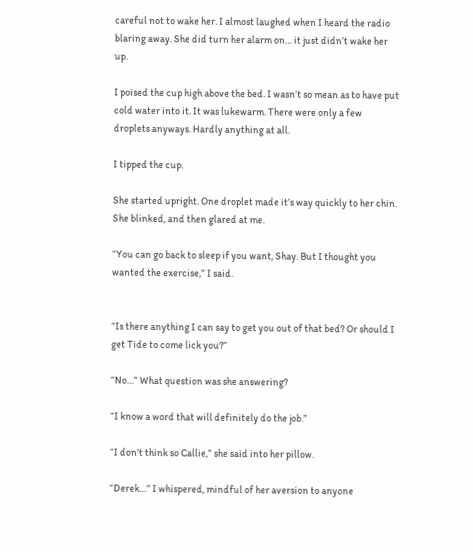careful not to wake her. I almost laughed when I heard the radio blaring away. She did turn her alarm on… it just didn’t wake her up.

I poised the cup high above the bed. I wasn’t so mean as to have put cold water into it. It was lukewarm. There were only a few droplets anyways. Hardly anything at all.

I tipped the cup.

She started upright. One droplet made it’s way quickly to her chin. She blinked, and then glared at me.

“You can go back to sleep if you want, Shay. But I thought you wanted the exercise,” I said.


“Is there anything I can say to get you out of that bed? Or should I get Tide to come lick you?”

“No…” What question was she answering?

“I know a word that will definitely do the job.”

“I don’t think so Callie,” she said into her pillow.

“Derek…” I whispered, mindful of her aversion to anyone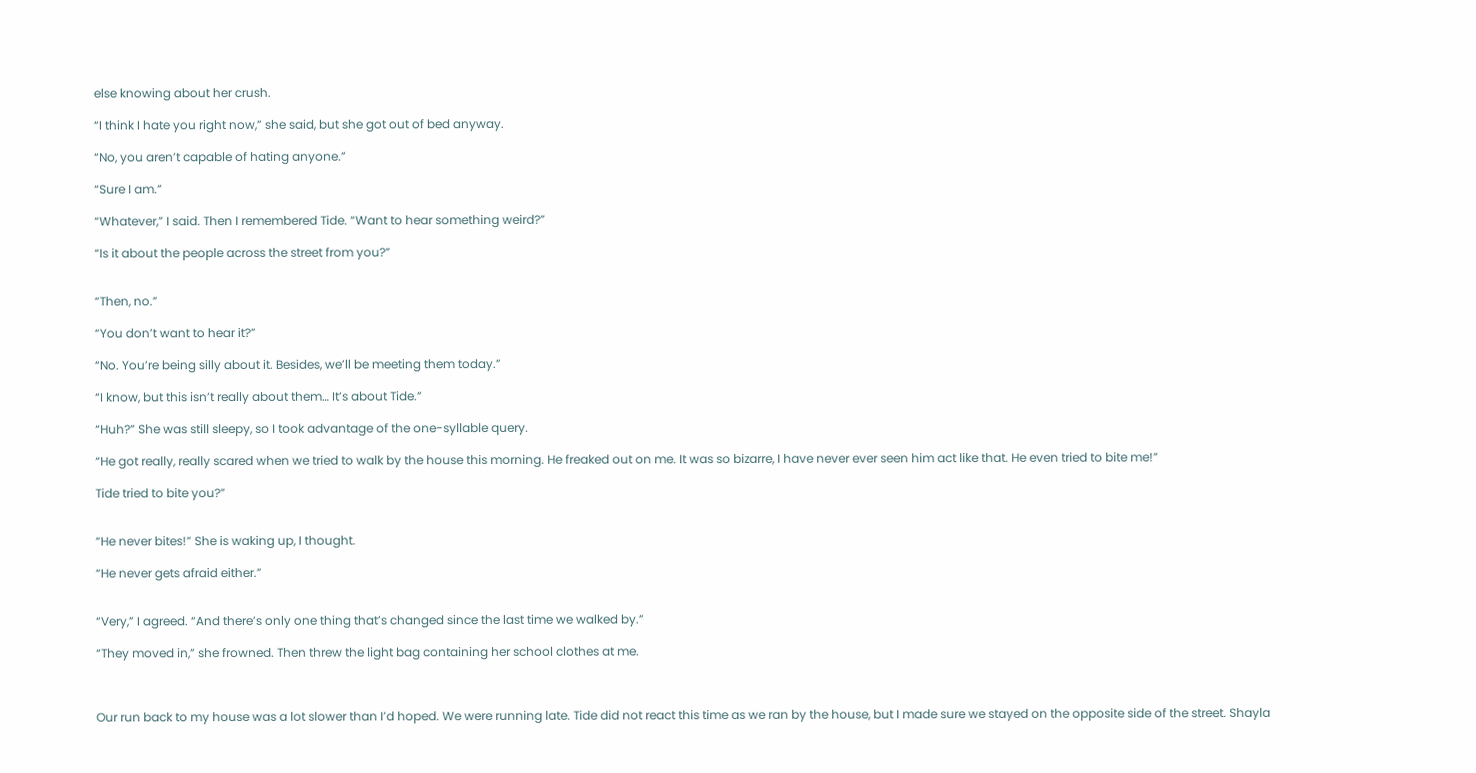else knowing about her crush.

“I think I hate you right now,” she said, but she got out of bed anyway.

“No, you aren’t capable of hating anyone.”

“Sure I am.”

“Whatever,” I said. Then I remembered Tide. “Want to hear something weird?”

“Is it about the people across the street from you?”


“Then, no.”

“You don’t want to hear it?”

“No. You’re being silly about it. Besides, we’ll be meeting them today.”

“I know, but this isn’t really about them… It’s about Tide.”

“Huh?” She was still sleepy, so I took advantage of the one-syllable query.

“He got really, really scared when we tried to walk by the house this morning. He freaked out on me. It was so bizarre, I have never ever seen him act like that. He even tried to bite me!”

Tide tried to bite you?”


“He never bites!” She is waking up, I thought.

“He never gets afraid either.”


“Very,” I agreed. “And there’s only one thing that’s changed since the last time we walked by.”

“They moved in,” she frowned. Then threw the light bag containing her school clothes at me.



Our run back to my house was a lot slower than I’d hoped. We were running late. Tide did not react this time as we ran by the house, but I made sure we stayed on the opposite side of the street. Shayla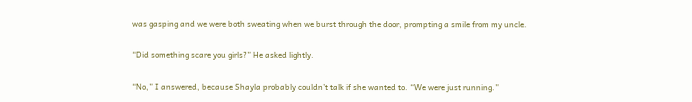was gasping and we were both sweating when we burst through the door, prompting a smile from my uncle.

“Did something scare you girls?” He asked lightly.

“No,” I answered, because Shayla probably couldn’t talk if she wanted to. “We were just running.”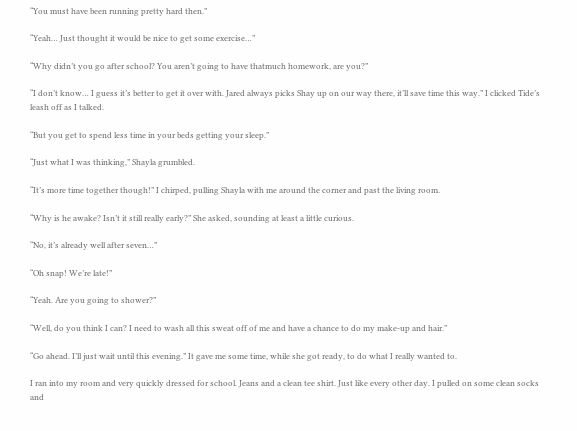“You must have been running pretty hard then.”

“Yeah… Just thought it would be nice to get some exercise…”

“Why didn’t you go after school? You aren’t going to have thatmuch homework, are you?”

“I don’t know… I guess it’s better to get it over with. Jared always picks Shay up on our way there, it’ll save time this way.” I clicked Tide’s leash off as I talked.

“But you get to spend less time in your beds getting your sleep.”

“Just what I was thinking,” Shayla grumbled.

“It’s more time together though!” I chirped, pulling Shayla with me around the corner and past the living room.

“Why is he awake? Isn’t it still really early?” She asked, sounding at least a little curious.

“No, it’s already well after seven…”

“Oh snap! We’re late!”

“Yeah. Are you going to shower?”

“Well, do you think I can? I need to wash all this sweat off of me and have a chance to do my make-up and hair.”

“Go ahead. I’ll just wait until this evening.” It gave me some time, while she got ready, to do what I really wanted to.

I ran into my room and very quickly dressed for school. Jeans and a clean tee shirt. Just like every other day. I pulled on some clean socks and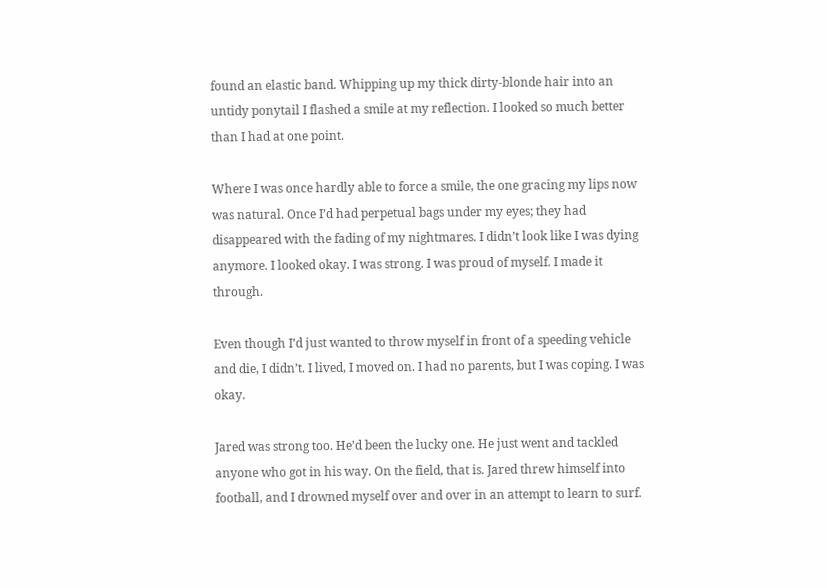found an elastic band. Whipping up my thick dirty-blonde hair into an untidy ponytail I flashed a smile at my reflection. I looked so much better than I had at one point.

Where I was once hardly able to force a smile, the one gracing my lips now was natural. Once I’d had perpetual bags under my eyes; they had disappeared with the fading of my nightmares. I didn’t look like I was dying anymore. I looked okay. I was strong. I was proud of myself. I made it through.

Even though I’d just wanted to throw myself in front of a speeding vehicle and die, I didn’t. I lived, I moved on. I had no parents, but I was coping. I was okay.

Jared was strong too. He’d been the lucky one. He just went and tackled anyone who got in his way. On the field, that is. Jared threw himself into football, and I drowned myself over and over in an attempt to learn to surf.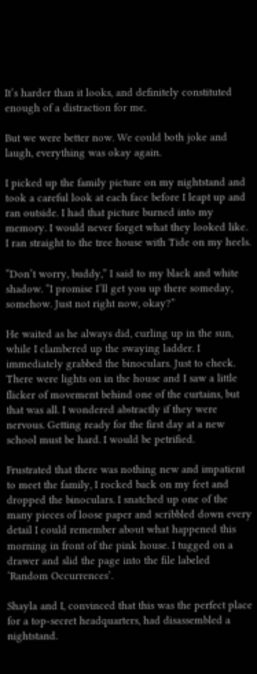It’s harder than it looks, and definitely constituted enough of a distraction for me.

But we were better now. We could both joke and laugh, everything was okay again.

I picked up the family picture on my nightstand and took a careful look at each face before I leapt up and ran outside. I had that picture burned into my memory. I would never forget what they looked like. I ran straight to the tree house with Tide on my heels.

“Don’t worry, buddy,” I said to my black and white shadow. “I promise I’ll get you up there someday, somehow. Just not right now, okay?”

He waited as he always did, curling up in the sun, while I clambered up the swaying ladder. I immediately grabbed the binoculars. Just to check. There were lights on in the house and I saw a little flicker of movement behind one of the curtains, but that was all. I wondered abstractly if they were nervous. Getting ready for the first day at a new school must be hard. I would be petrified.

Frustrated that there was nothing new and impatient to meet the family, I rocked back on my feet and dropped the binoculars. I snatched up one of the many pieces of loose paper and scribbled down every detail I could remember about what happened this morning in front of the pink house. I tugged on a drawer and slid the page into the file labeled ‘Random Occurrences’.

Shayla and I, convinced that this was the perfect place for a top-secret headquarters, had disassembled a nightstand.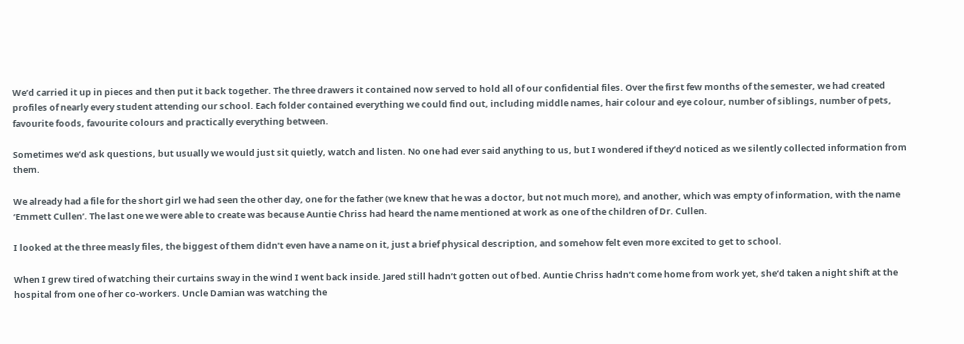We’d carried it up in pieces and then put it back together. The three drawers it contained now served to hold all of our confidential files. Over the first few months of the semester, we had created profiles of nearly every student attending our school. Each folder contained everything we could find out, including middle names, hair colour and eye colour, number of siblings, number of pets, favourite foods, favourite colours and practically everything between.

Sometimes we’d ask questions, but usually we would just sit quietly, watch and listen. No one had ever said anything to us, but I wondered if they’d noticed as we silently collected information from them.

We already had a file for the short girl we had seen the other day, one for the father (we knew that he was a doctor, but not much more), and another, which was empty of information, with the name ‘Emmett Cullen’. The last one we were able to create was because Auntie Chriss had heard the name mentioned at work as one of the children of Dr. Cullen.

I looked at the three measly files, the biggest of them didn’t even have a name on it, just a brief physical description, and somehow felt even more excited to get to school.

When I grew tired of watching their curtains sway in the wind I went back inside. Jared still hadn’t gotten out of bed. Auntie Chriss hadn’t come home from work yet, she’d taken a night shift at the hospital from one of her co-workers. Uncle Damian was watching the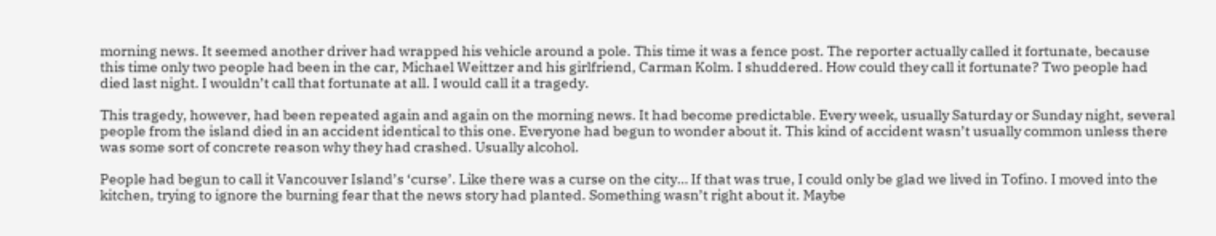morning news. It seemed another driver had wrapped his vehicle around a pole. This time it was a fence post. The reporter actually called it fortunate, because this time only two people had been in the car, Michael Weittzer and his girlfriend, Carman Kolm. I shuddered. How could they call it fortunate? Two people had died last night. I wouldn’t call that fortunate at all. I would call it a tragedy.

This tragedy, however, had been repeated again and again on the morning news. It had become predictable. Every week, usually Saturday or Sunday night, several people from the island died in an accident identical to this one. Everyone had begun to wonder about it. This kind of accident wasn’t usually common unless there was some sort of concrete reason why they had crashed. Usually alcohol.

People had begun to call it Vancouver Island’s ‘curse’. Like there was a curse on the city… If that was true, I could only be glad we lived in Tofino. I moved into the kitchen, trying to ignore the burning fear that the news story had planted. Something wasn’t right about it. Maybe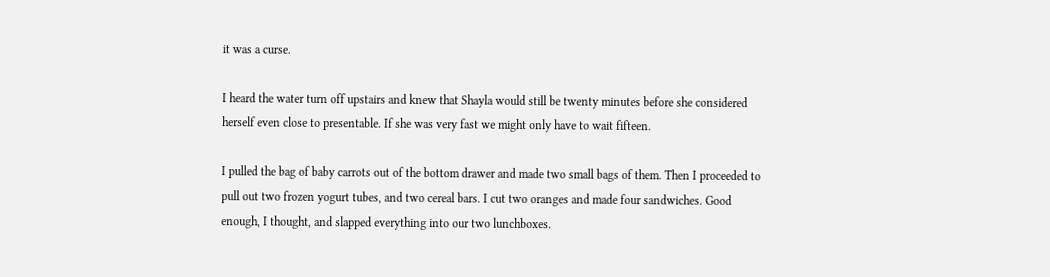it was a curse.

I heard the water turn off upstairs and knew that Shayla would still be twenty minutes before she considered herself even close to presentable. If she was very fast we might only have to wait fifteen.

I pulled the bag of baby carrots out of the bottom drawer and made two small bags of them. Then I proceeded to pull out two frozen yogurt tubes, and two cereal bars. I cut two oranges and made four sandwiches. Good enough, I thought, and slapped everything into our two lunchboxes.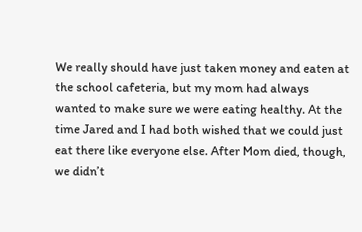We really should have just taken money and eaten at the school cafeteria, but my mom had always wanted to make sure we were eating healthy. At the time Jared and I had both wished that we could just eat there like everyone else. After Mom died, though, we didn’t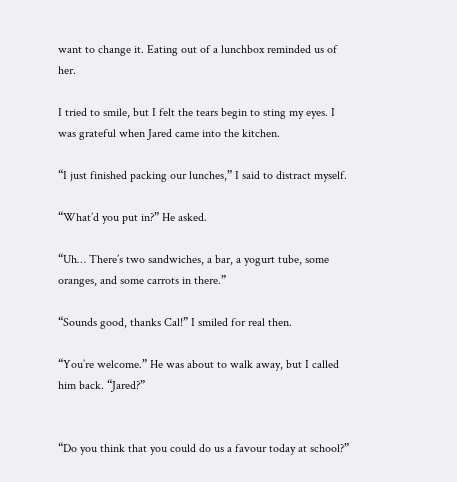want to change it. Eating out of a lunchbox reminded us of her.

I tried to smile, but I felt the tears begin to sting my eyes. I was grateful when Jared came into the kitchen.

“I just finished packing our lunches,” I said to distract myself.

“What’d you put in?” He asked.

“Uh… There’s two sandwiches, a bar, a yogurt tube, some oranges, and some carrots in there.”

“Sounds good, thanks Cal!” I smiled for real then.

“You’re welcome.” He was about to walk away, but I called him back. “Jared?”


“Do you think that you could do us a favour today at school?”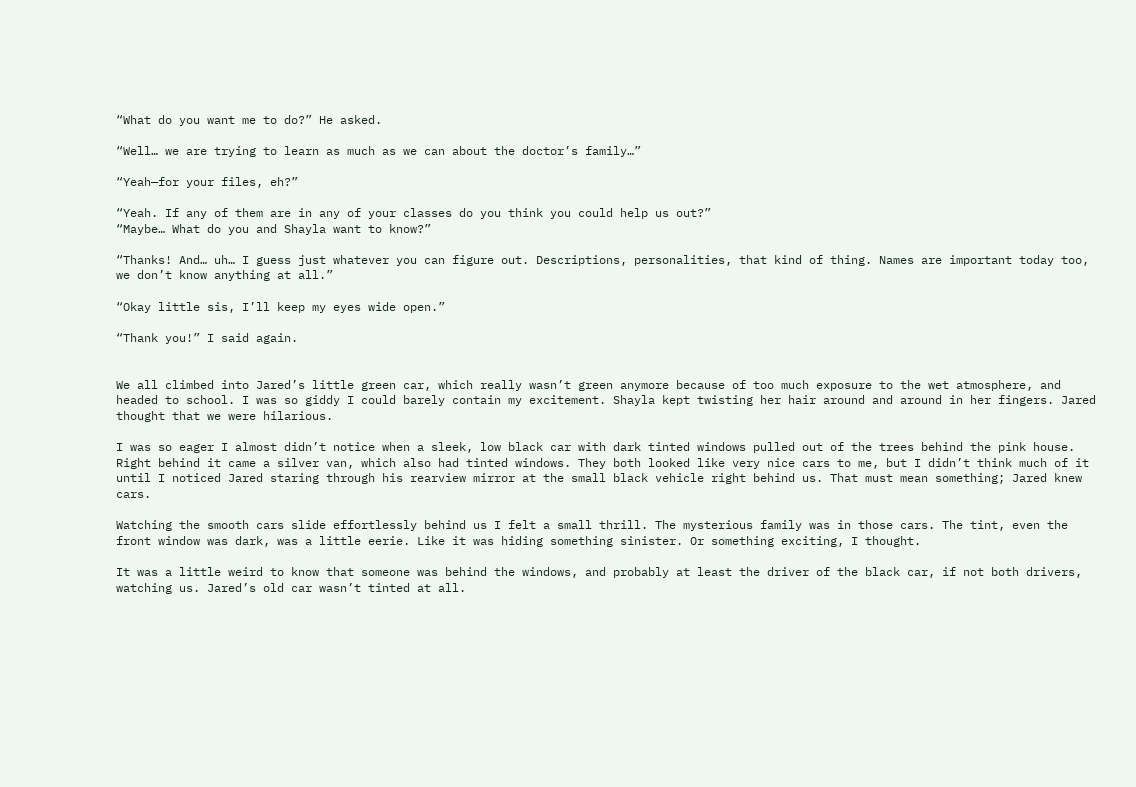“What do you want me to do?” He asked.

“Well… we are trying to learn as much as we can about the doctor’s family…”

“Yeah—for your files, eh?”

“Yeah. If any of them are in any of your classes do you think you could help us out?”
“Maybe… What do you and Shayla want to know?”

“Thanks! And… uh… I guess just whatever you can figure out. Descriptions, personalities, that kind of thing. Names are important today too, we don’t know anything at all.”

“Okay little sis, I’ll keep my eyes wide open.”

“Thank you!” I said again.


We all climbed into Jared’s little green car, which really wasn’t green anymore because of too much exposure to the wet atmosphere, and headed to school. I was so giddy I could barely contain my excitement. Shayla kept twisting her hair around and around in her fingers. Jared thought that we were hilarious.

I was so eager I almost didn’t notice when a sleek, low black car with dark tinted windows pulled out of the trees behind the pink house. Right behind it came a silver van, which also had tinted windows. They both looked like very nice cars to me, but I didn’t think much of it until I noticed Jared staring through his rearview mirror at the small black vehicle right behind us. That must mean something; Jared knew cars.

Watching the smooth cars slide effortlessly behind us I felt a small thrill. The mysterious family was in those cars. The tint, even the front window was dark, was a little eerie. Like it was hiding something sinister. Or something exciting, I thought.

It was a little weird to know that someone was behind the windows, and probably at least the driver of the black car, if not both drivers, watching us. Jared’s old car wasn’t tinted at all.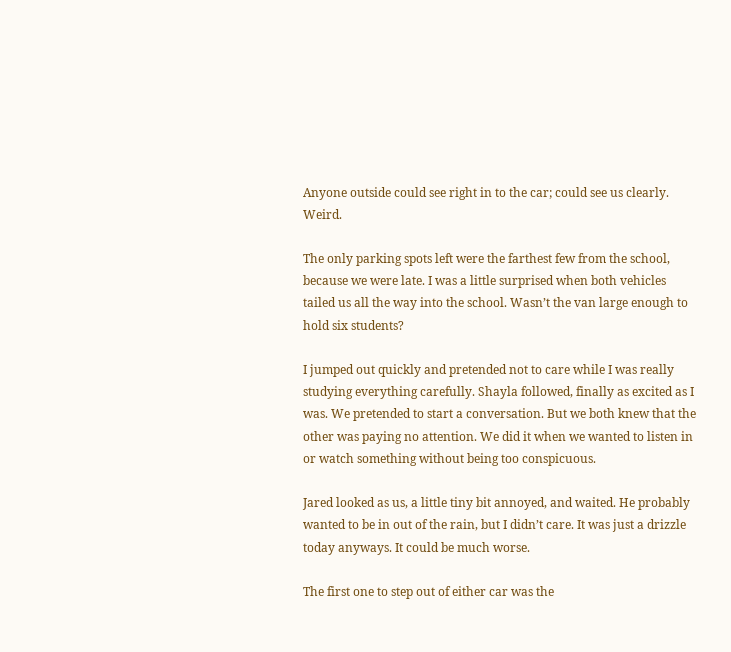Anyone outside could see right in to the car; could see us clearly. Weird.

The only parking spots left were the farthest few from the school, because we were late. I was a little surprised when both vehicles tailed us all the way into the school. Wasn’t the van large enough to hold six students?

I jumped out quickly and pretended not to care while I was really studying everything carefully. Shayla followed, finally as excited as I was. We pretended to start a conversation. But we both knew that the other was paying no attention. We did it when we wanted to listen in or watch something without being too conspicuous.

Jared looked as us, a little tiny bit annoyed, and waited. He probably wanted to be in out of the rain, but I didn’t care. It was just a drizzle today anyways. It could be much worse.

The first one to step out of either car was the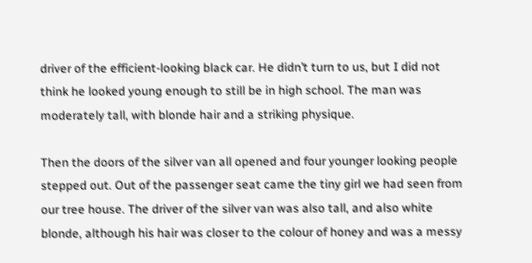driver of the efficient-looking black car. He didn’t turn to us, but I did not think he looked young enough to still be in high school. The man was moderately tall, with blonde hair and a striking physique.

Then the doors of the silver van all opened and four younger looking people stepped out. Out of the passenger seat came the tiny girl we had seen from our tree house. The driver of the silver van was also tall, and also white blonde, although his hair was closer to the colour of honey and was a messy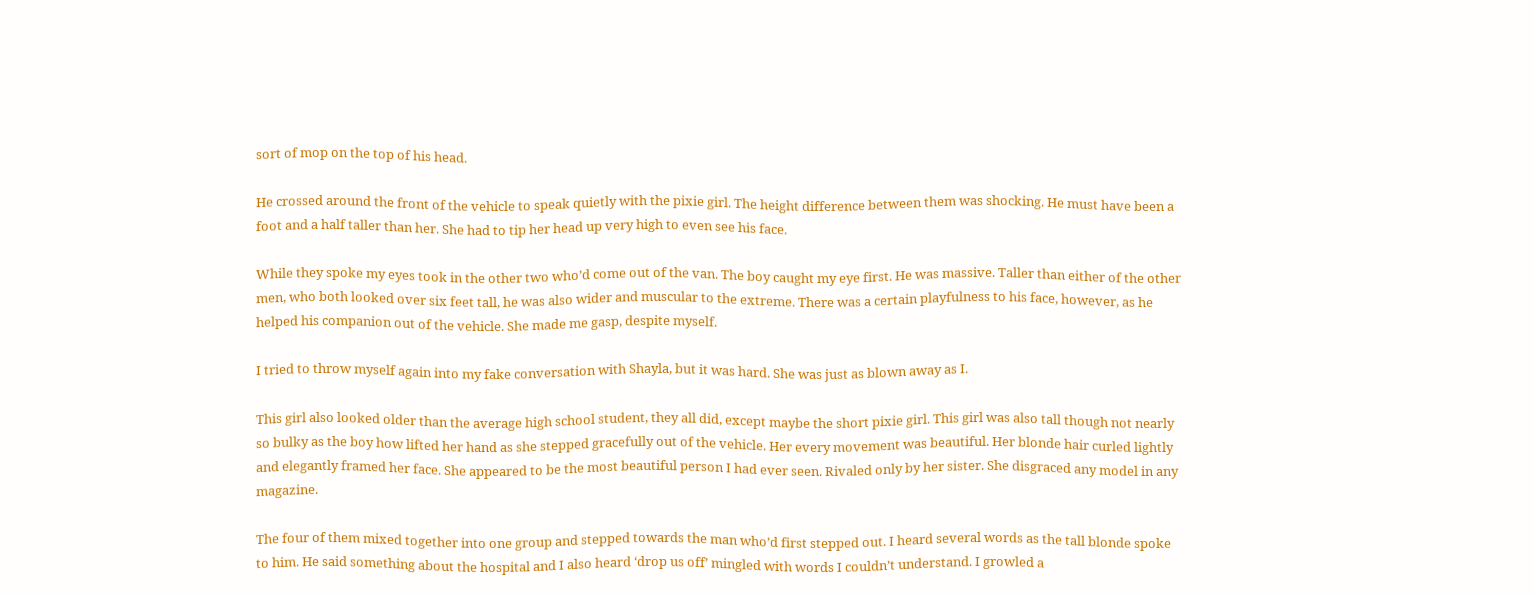sort of mop on the top of his head.

He crossed around the front of the vehicle to speak quietly with the pixie girl. The height difference between them was shocking. He must have been a foot and a half taller than her. She had to tip her head up very high to even see his face.

While they spoke my eyes took in the other two who’d come out of the van. The boy caught my eye first. He was massive. Taller than either of the other men, who both looked over six feet tall, he was also wider and muscular to the extreme. There was a certain playfulness to his face, however, as he helped his companion out of the vehicle. She made me gasp, despite myself.

I tried to throw myself again into my fake conversation with Shayla, but it was hard. She was just as blown away as I.

This girl also looked older than the average high school student, they all did, except maybe the short pixie girl. This girl was also tall though not nearly so bulky as the boy how lifted her hand as she stepped gracefully out of the vehicle. Her every movement was beautiful. Her blonde hair curled lightly and elegantly framed her face. She appeared to be the most beautiful person I had ever seen. Rivaled only by her sister. She disgraced any model in any magazine.

The four of them mixed together into one group and stepped towards the man who’d first stepped out. I heard several words as the tall blonde spoke to him. He said something about the hospital and I also heard ‘drop us off’ mingled with words I couldn’t understand. I growled a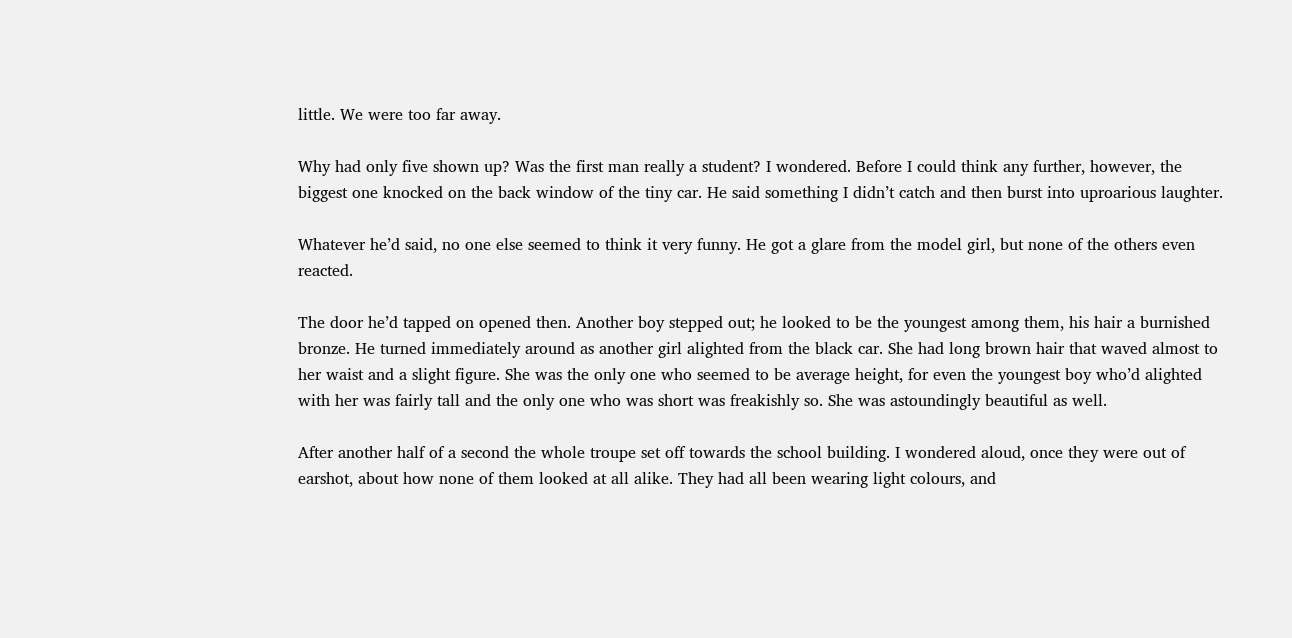little. We were too far away.

Why had only five shown up? Was the first man really a student? I wondered. Before I could think any further, however, the biggest one knocked on the back window of the tiny car. He said something I didn’t catch and then burst into uproarious laughter.

Whatever he’d said, no one else seemed to think it very funny. He got a glare from the model girl, but none of the others even reacted.

The door he’d tapped on opened then. Another boy stepped out; he looked to be the youngest among them, his hair a burnished bronze. He turned immediately around as another girl alighted from the black car. She had long brown hair that waved almost to her waist and a slight figure. She was the only one who seemed to be average height, for even the youngest boy who’d alighted with her was fairly tall and the only one who was short was freakishly so. She was astoundingly beautiful as well.

After another half of a second the whole troupe set off towards the school building. I wondered aloud, once they were out of earshot, about how none of them looked at all alike. They had all been wearing light colours, and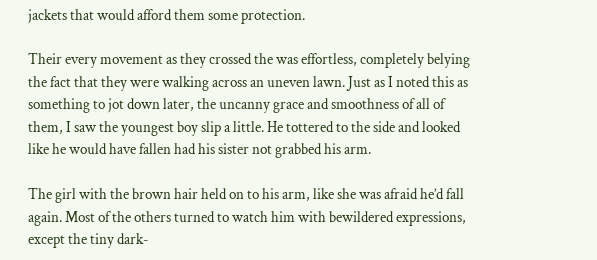jackets that would afford them some protection.

Their every movement as they crossed the was effortless, completely belying the fact that they were walking across an uneven lawn. Just as I noted this as something to jot down later, the uncanny grace and smoothness of all of them, I saw the youngest boy slip a little. He tottered to the side and looked like he would have fallen had his sister not grabbed his arm.

The girl with the brown hair held on to his arm, like she was afraid he’d fall again. Most of the others turned to watch him with bewildered expressions, except the tiny dark-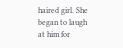haired girl. She began to laugh at him for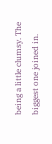being a little clumsy. The biggest one joined in.